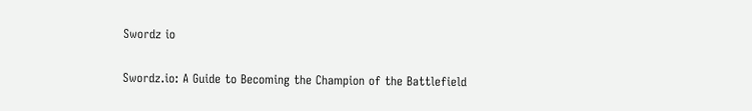Swordz io

Swordz.io: A Guide to Becoming the Champion of the Battlefield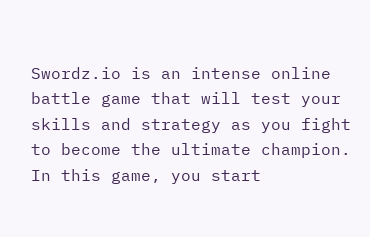Swordz.io is an intense online battle game that will test your skills and strategy as you fight to become the ultimate champion. In this game, you start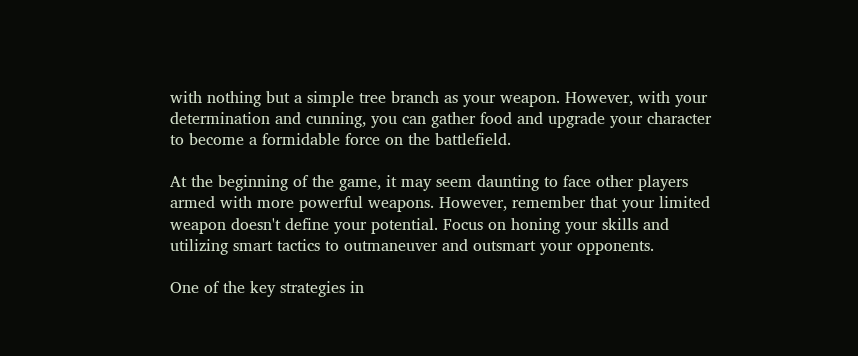with nothing but a simple tree branch as your weapon. However, with your determination and cunning, you can gather food and upgrade your character to become a formidable force on the battlefield.

At the beginning of the game, it may seem daunting to face other players armed with more powerful weapons. However, remember that your limited weapon doesn't define your potential. Focus on honing your skills and utilizing smart tactics to outmaneuver and outsmart your opponents.

One of the key strategies in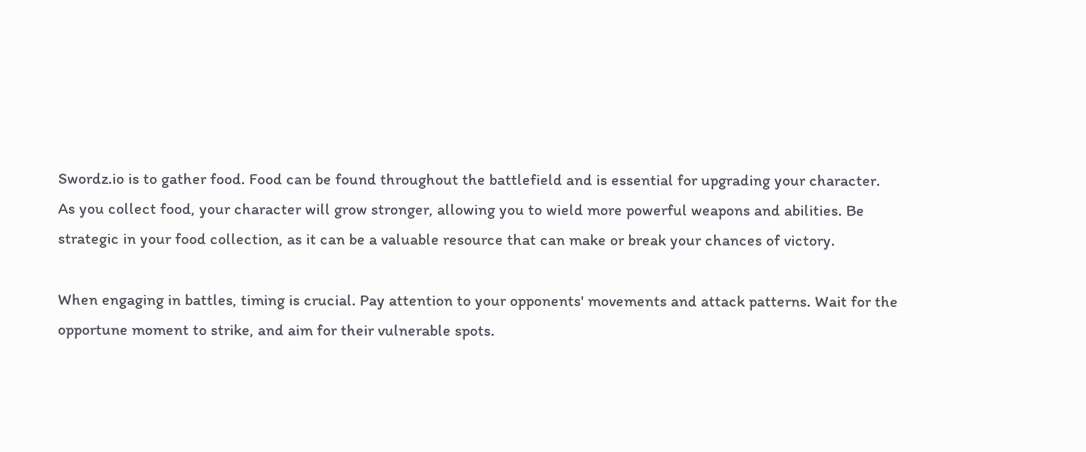Swordz.io is to gather food. Food can be found throughout the battlefield and is essential for upgrading your character. As you collect food, your character will grow stronger, allowing you to wield more powerful weapons and abilities. Be strategic in your food collection, as it can be a valuable resource that can make or break your chances of victory.

When engaging in battles, timing is crucial. Pay attention to your opponents' movements and attack patterns. Wait for the opportune moment to strike, and aim for their vulnerable spots.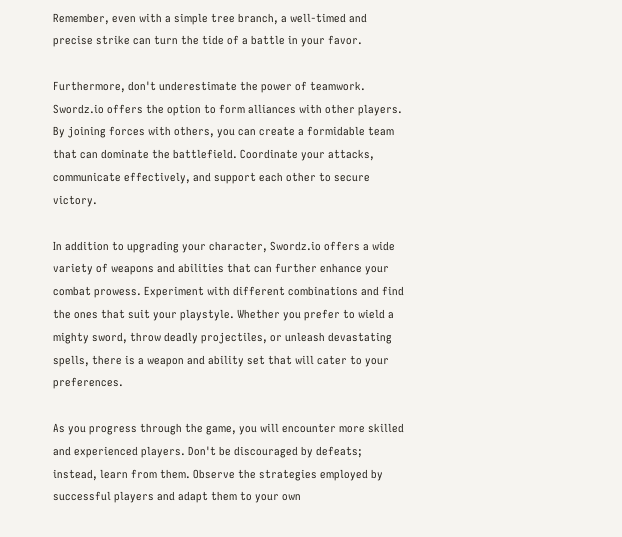Remember, even with a simple tree branch, a well-timed and precise strike can turn the tide of a battle in your favor.

Furthermore, don't underestimate the power of teamwork. Swordz.io offers the option to form alliances with other players. By joining forces with others, you can create a formidable team that can dominate the battlefield. Coordinate your attacks, communicate effectively, and support each other to secure victory.

In addition to upgrading your character, Swordz.io offers a wide variety of weapons and abilities that can further enhance your combat prowess. Experiment with different combinations and find the ones that suit your playstyle. Whether you prefer to wield a mighty sword, throw deadly projectiles, or unleash devastating spells, there is a weapon and ability set that will cater to your preferences.

As you progress through the game, you will encounter more skilled and experienced players. Don't be discouraged by defeats; instead, learn from them. Observe the strategies employed by successful players and adapt them to your own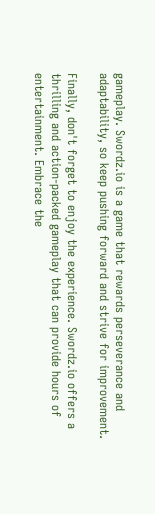gameplay. Swordz.io is a game that rewards perseverance and adaptability, so keep pushing forward and strive for improvement.

Finally, don't forget to enjoy the experience. Swordz.io offers a thrilling and action-packed gameplay that can provide hours of entertainment. Embrace the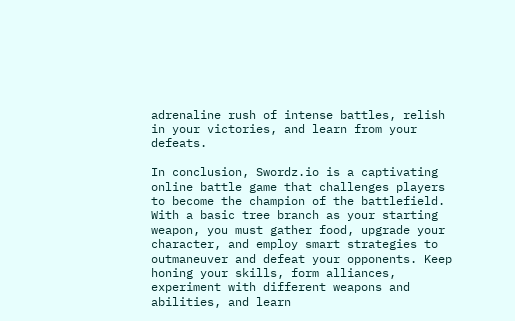adrenaline rush of intense battles, relish in your victories, and learn from your defeats.

In conclusion, Swordz.io is a captivating online battle game that challenges players to become the champion of the battlefield. With a basic tree branch as your starting weapon, you must gather food, upgrade your character, and employ smart strategies to outmaneuver and defeat your opponents. Keep honing your skills, form alliances, experiment with different weapons and abilities, and learn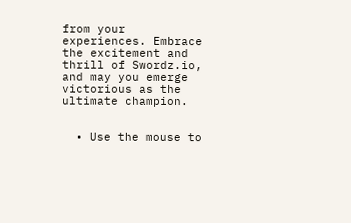from your experiences. Embrace the excitement and thrill of Swordz.io, and may you emerge victorious as the ultimate champion.


  • Use the mouse to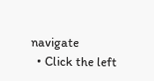navigate
  • Click the left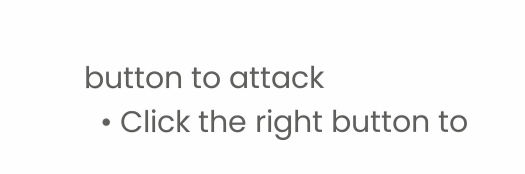button to attack
  • Click the right button to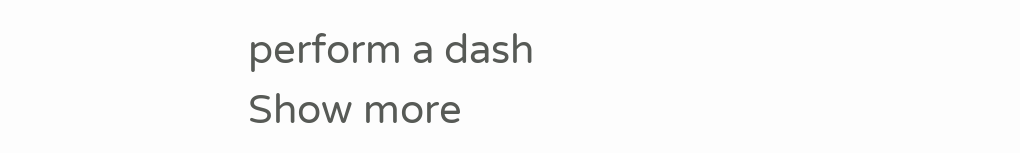perform a dash
Show more